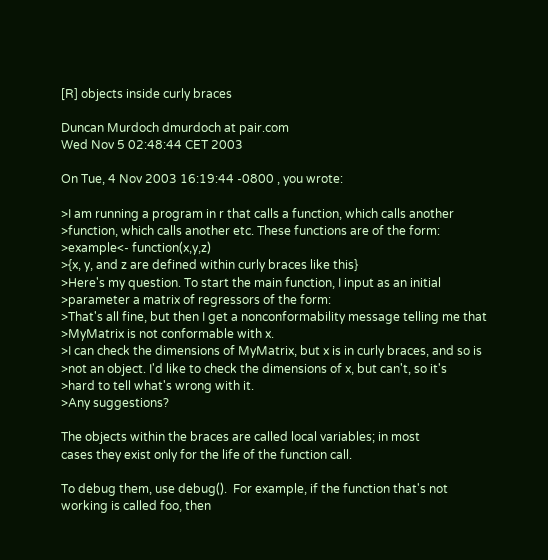[R] objects inside curly braces

Duncan Murdoch dmurdoch at pair.com
Wed Nov 5 02:48:44 CET 2003

On Tue, 4 Nov 2003 16:19:44 -0800 , you wrote:

>I am running a program in r that calls a function, which calls another
>function, which calls another etc. These functions are of the form:
>example<- function(x,y,z)
>{x, y, and z are defined within curly braces like this}
>Here's my question. To start the main function, I input as an initial
>parameter a matrix of regressors of the form:
>That's all fine, but then I get a nonconformability message telling me that
>MyMatrix is not conformable with x.
>I can check the dimensions of MyMatrix, but x is in curly braces, and so is
>not an object. I'd like to check the dimensions of x, but can't, so it's
>hard to tell what's wrong with it.
>Any suggestions?

The objects within the braces are called local variables; in most
cases they exist only for the life of the function call.

To debug them, use debug().  For example, if the function that's not
working is called foo, then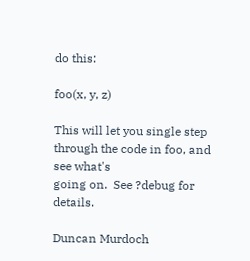do this:

foo(x, y, z)

This will let you single step through the code in foo, and see what's
going on.  See ?debug for details.

Duncan Murdoch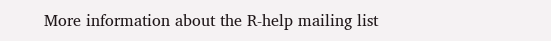More information about the R-help mailing list